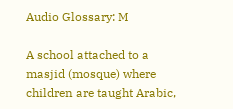Audio Glossary: M

A school attached to a masjid (mosque) where children are taught Arabic,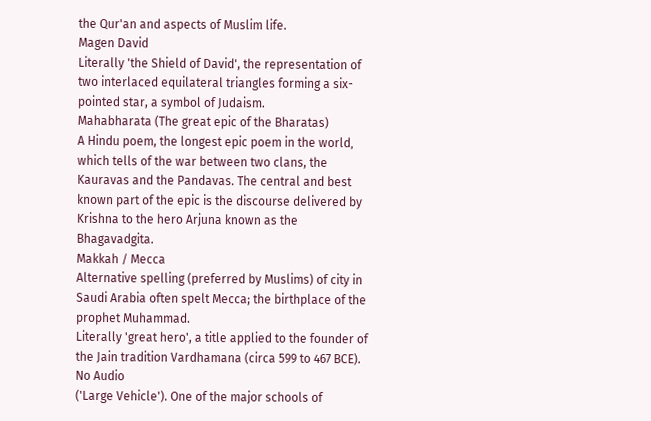the Qur'an and aspects of Muslim life.
Magen David
Literally 'the Shield of David', the representation of two interlaced equilateral triangles forming a six-pointed star, a symbol of Judaism.
Mahabharata (The great epic of the Bharatas)
A Hindu poem, the longest epic poem in the world‚ which tells of the war between two clans, the Kauravas and the Pandavas. The central and best known part of the epic is the discourse delivered by Krishna to the hero Arjuna known as the Bhagavadgita.
Makkah / Mecca
Alternative spelling (preferred by Muslims) of city in Saudi Arabia often spelt Mecca; the birthplace of the prophet Muhammad.
Literally 'great hero', a title applied to the founder of the Jain tradition Vardhamana (circa 599 to 467 BCE).
No Audio
('Large Vehicle'). One of the major schools of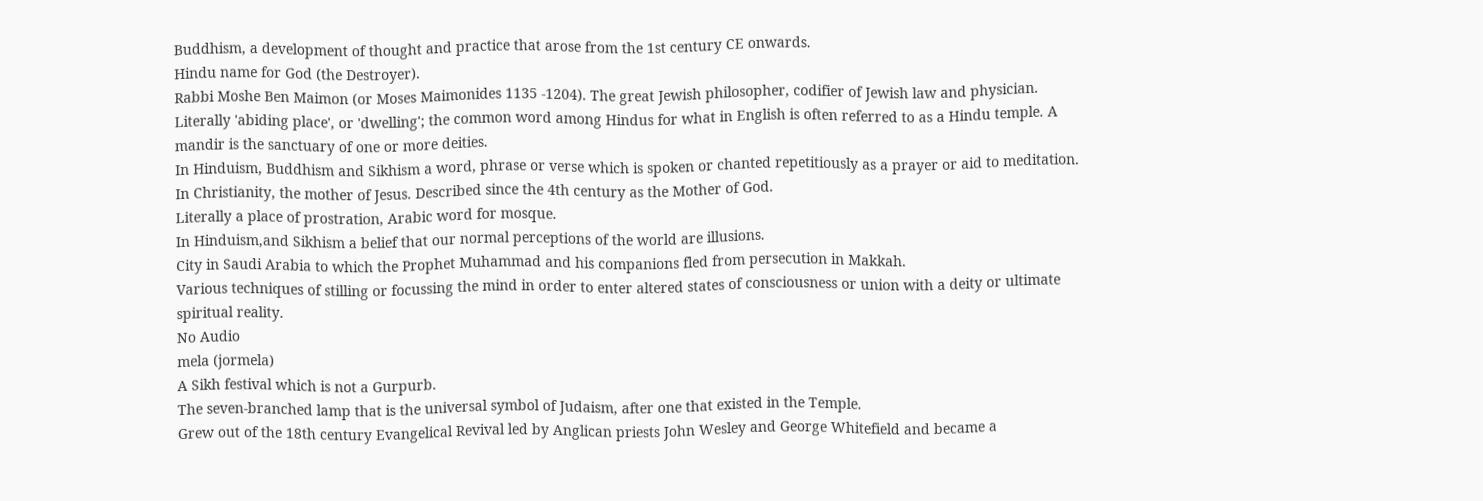Buddhism, a development of thought and practice that arose from the 1st century CE onwards.
Hindu name for God (the Destroyer).
Rabbi Moshe Ben Maimon (or Moses Maimonides 1135 -1204). The great Jewish philosopher, codifier of Jewish law and physician.
Literally 'abiding place'‚ or 'dwelling'; the common word among Hindus for what in English is often referred to as a Hindu temple. A mandir is the sanctuary of one or more deities.
In Hinduism, Buddhism and Sikhism a word, phrase or verse which is spoken or chanted repetitiously as a prayer or aid to meditation.
In Christianity, the mother of Jesus. Described since the 4th century as the Mother of God.
Literally a place of prostration‚ Arabic word for mosque.
In Hinduism,and Sikhism a belief that our normal perceptions of the world are illusions.
City in Saudi Arabia to which the Prophet Muhammad and his companions fled from persecution in Makkah.
Various techniques of stilling or focussing the mind in order to enter altered states of consciousness or union with a deity or ultimate spiritual reality.
No Audio
mela (jormela)
A Sikh festival which is not a Gurpurb.
The seven-branched lamp that is the universal symbol of Judaism, after one that existed in the Temple.
Grew out of the 18th century Evangelical Revival led by Anglican priests John Wesley and George Whitefield and became a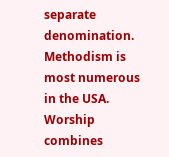separate denomination. Methodism is most numerous in the USA. Worship combines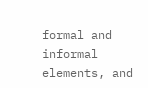formal and informal elements, and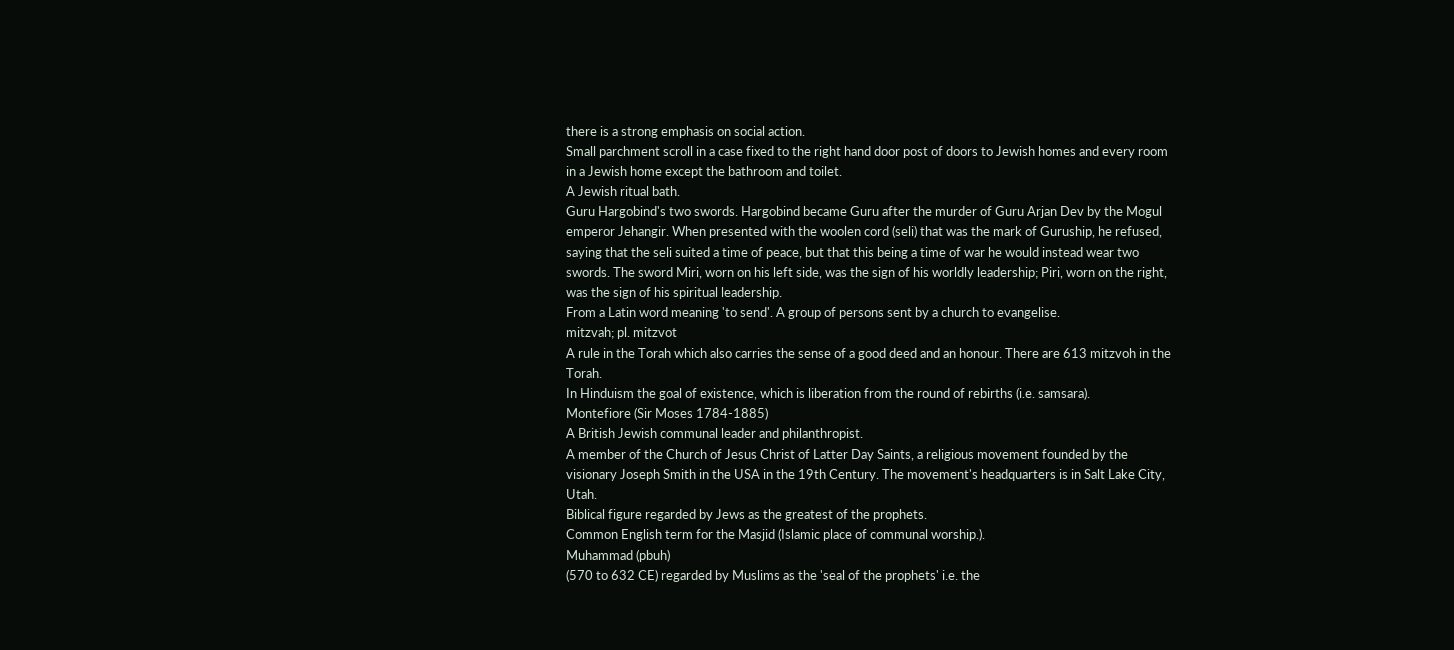there is a strong emphasis on social action.
Small parchment scroll in a case fixed to the right hand door post of doors to Jewish homes and every room in a Jewish home except the bathroom and toilet.
A Jewish ritual bath.
Guru Hargobind's two swords. Hargobind became Guru after the murder of Guru Arjan Dev by the Mogul emperor Jehangir. When presented with the woolen cord (seli) that was the mark of Guruship, he refused, saying that the seli suited a time of peace, but that this being a time of war he would instead wear two swords. The sword Miri, worn on his left side, was the sign of his worldly leadership; Piri, worn on the right, was the sign of his spiritual leadership.
From a Latin word meaning 'to send'. A group of persons sent by a church to evangelise.
mitzvah; pl. mitzvot
A rule in the Torah which also carries the sense of a good deed and an honour. There are 613 mitzvoh in the Torah.
In Hinduism the goal of existence, which is liberation from the round of rebirths (i.e. samsara).
Montefiore (Sir Moses 1784-1885)
A British Jewish communal leader and philanthropist.
A member of the Church of Jesus Christ of Latter Day Saints, a religious movement founded by the visionary Joseph Smith in the USA in the 19th Century. The movement's headquarters is in Salt Lake City, Utah.
Biblical figure regarded by Jews as the greatest of the prophets.
Common English term for the Masjid (Islamic place of communal worship.).
Muhammad (pbuh)
(570 to 632 CE) regarded by Muslims as the 'seal of the prophets' i.e. the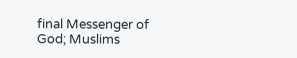final Messenger of God; Muslims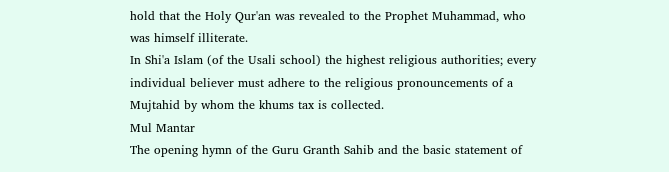hold that the Holy Qur'an was revealed to the Prophet Muhammad, who was himself illiterate.
In Shi'a Islam (of the Usali school) the highest religious authorities; every individual believer must adhere to the religious pronouncements of a Mujtahid by whom the khums tax is collected.
Mul Mantar
The opening hymn of the Guru Granth Sahib and the basic statement of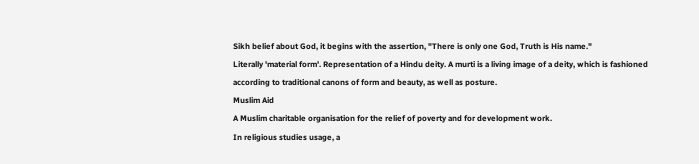Sikh belief about God, it begins with the assertion, "There is only one God, Truth is His name."
Literally 'material form'. Representation of a Hindu deity. A murti is a living image of a deity, which is fashioned according to traditional canons of form and beauty, as well as posture.
Muslim Aid
A Muslim charitable organisation for the relief of poverty and for development work.
In religious studies usage, a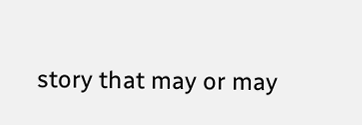story that may or may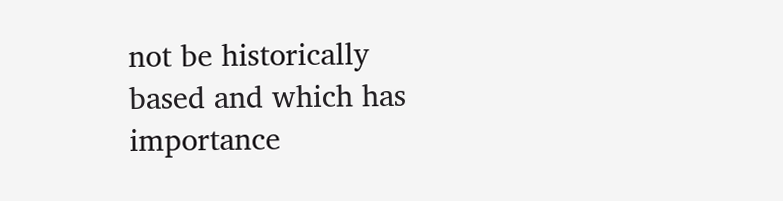not be historically based and which has importance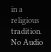in a religious tradition.
No Audio